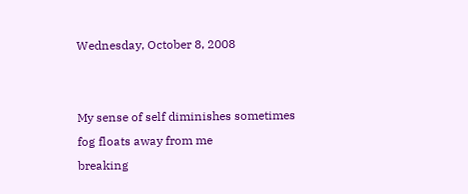Wednesday, October 8, 2008


My sense of self diminishes sometimes
fog floats away from me
breaking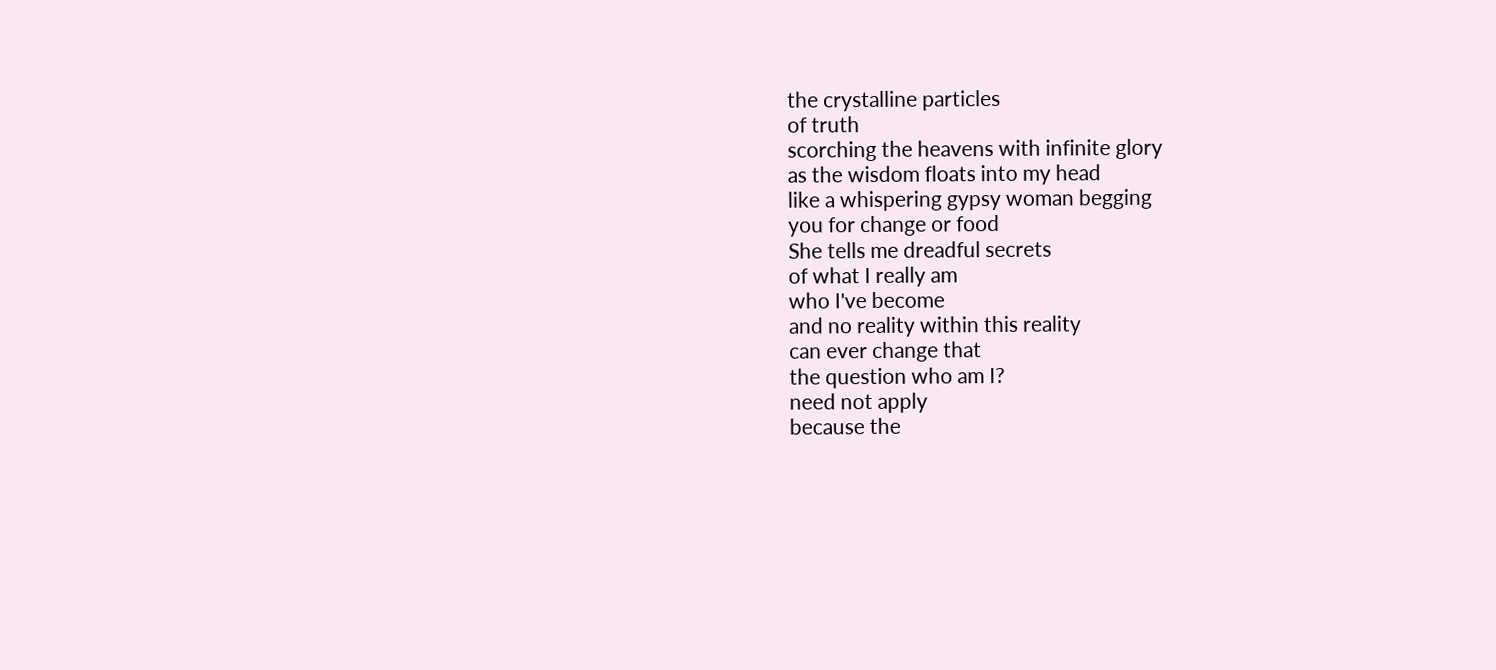the crystalline particles
of truth
scorching the heavens with infinite glory
as the wisdom floats into my head
like a whispering gypsy woman begging
you for change or food
She tells me dreadful secrets
of what I really am
who I've become
and no reality within this reality
can ever change that
the question who am I?
need not apply
because the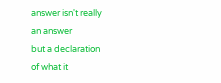answer isn't really
an answer
but a declaration
of what it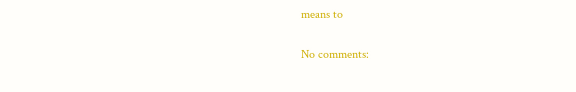means to

No comments: